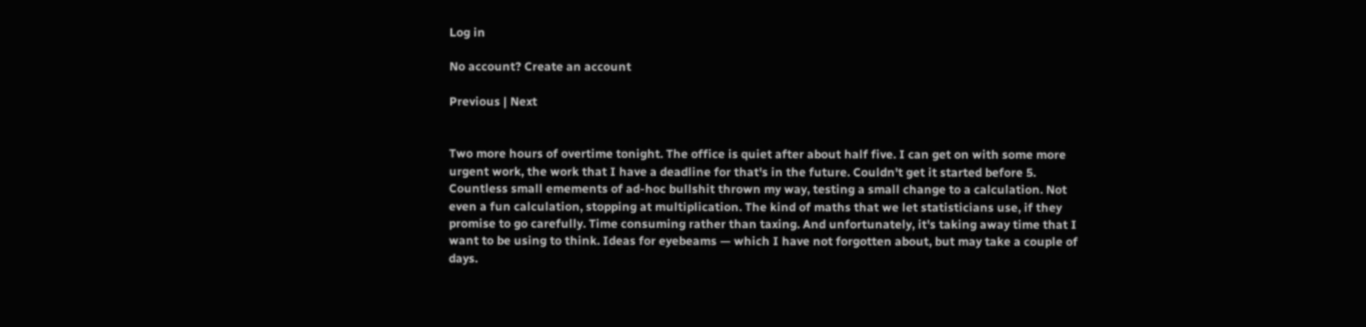Log in

No account? Create an account

Previous | Next


Two more hours of overtime tonight. The office is quiet after about half five. I can get on with some more urgent work, the work that I have a deadline for that's in the future. Couldn't get it started before 5. Countless small emements of ad-hoc bullshit thrown my way, testing a small change to a calculation. Not even a fun calculation, stopping at multiplication. The kind of maths that we let statisticians use, if they promise to go carefully. Time consuming rather than taxing. And unfortunately, it's taking away time that I want to be using to think. Ideas for eyebeams — which I have not forgotten about, but may take a couple of days.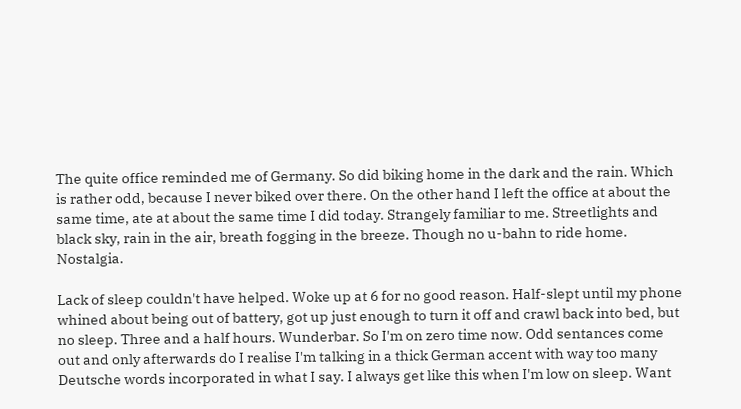The quite office reminded me of Germany. So did biking home in the dark and the rain. Which is rather odd, because I never biked over there. On the other hand I left the office at about the same time, ate at about the same time I did today. Strangely familiar to me. Streetlights and black sky, rain in the air, breath fogging in the breeze. Though no u-bahn to ride home. Nostalgia.

Lack of sleep couldn't have helped. Woke up at 6 for no good reason. Half-slept until my phone whined about being out of battery, got up just enough to turn it off and crawl back into bed, but no sleep. Three and a half hours. Wunderbar. So I'm on zero time now. Odd sentances come out and only afterwards do I realise I'm talking in a thick German accent with way too many Deutsche words incorporated in what I say. I always get like this when I'm low on sleep. Want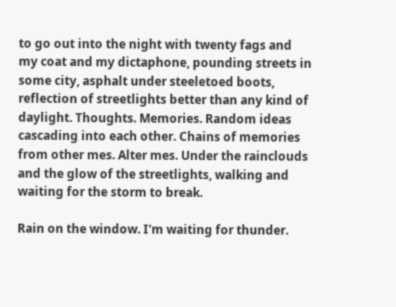to go out into the night with twenty fags and my coat and my dictaphone, pounding streets in some city, asphalt under steeletoed boots, reflection of streetlights better than any kind of daylight. Thoughts. Memories. Random ideas cascading into each other. Chains of memories from other mes. Alter mes. Under the rainclouds and the glow of the streetlights, walking and waiting for the storm to break.

Rain on the window. I'm waiting for thunder.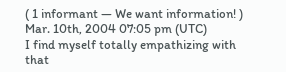( 1 informant — We want information! )
Mar. 10th, 2004 07:05 pm (UTC)
I find myself totally empathizing with that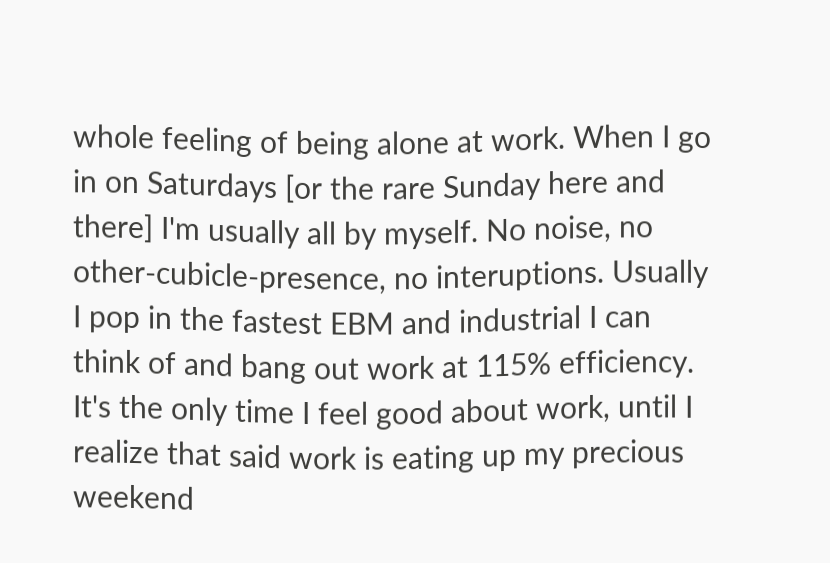whole feeling of being alone at work. When I go in on Saturdays [or the rare Sunday here and there] I'm usually all by myself. No noise, no other-cubicle-presence, no interuptions. Usually I pop in the fastest EBM and industrial I can think of and bang out work at 115% efficiency. It's the only time I feel good about work, until I realize that said work is eating up my precious weekend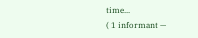time...
( 1 informant —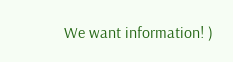We want information! )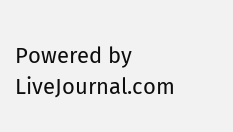Powered by LiveJournal.com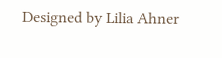Designed by Lilia Ahner